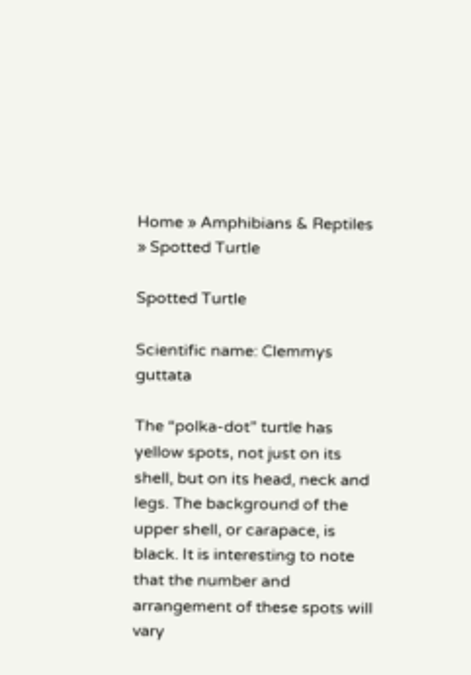Home » Amphibians & Reptiles » Spotted Turtle

Spotted Turtle

Scientific name: Clemmys guttata

The “polka-dot” turtle has yellow spots, not just on its shell, but on its head, neck and legs. The background of the upper shell, or carapace, is black. It is interesting to note that the number and arrangement of these spots will vary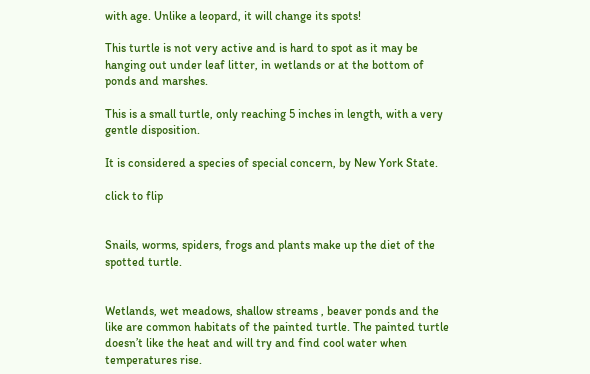with age. Unlike a leopard, it will change its spots!

This turtle is not very active and is hard to spot as it may be hanging out under leaf litter, in wetlands or at the bottom of ponds and marshes.

This is a small turtle, only reaching 5 inches in length, with a very gentle disposition.

It is considered a species of special concern, by New York State.

click to flip


Snails, worms, spiders, frogs and plants make up the diet of the spotted turtle.


Wetlands, wet meadows, shallow streams , beaver ponds and the like are common habitats of the painted turtle. The painted turtle doesn’t like the heat and will try and find cool water when temperatures rise.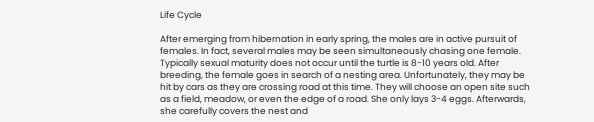Life Cycle

After emerging from hibernation in early spring, the males are in active pursuit of females. In fact, several males may be seen simultaneously chasing one female. Typically sexual maturity does not occur until the turtle is 8-10 years old. After breeding, the female goes in search of a nesting area. Unfortunately, they may be hit by cars as they are crossing road at this time. They will choose an open site such as a field, meadow, or even the edge of a road. She only lays 3-4 eggs. Afterwards, she carefully covers the nest and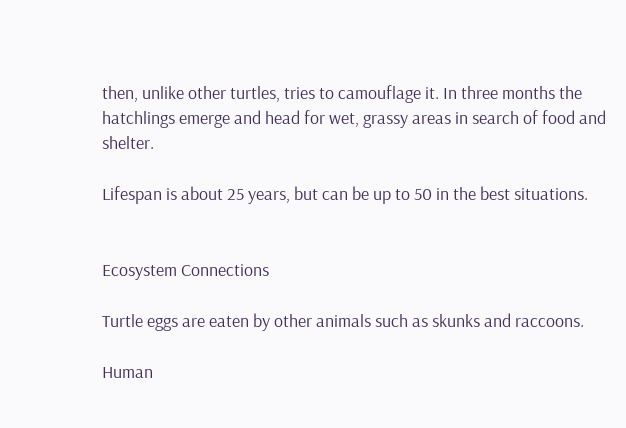then, unlike other turtles, tries to camouflage it. In three months the hatchlings emerge and head for wet, grassy areas in search of food and shelter.

Lifespan is about 25 years, but can be up to 50 in the best situations.


Ecosystem Connections

Turtle eggs are eaten by other animals such as skunks and raccoons.

Human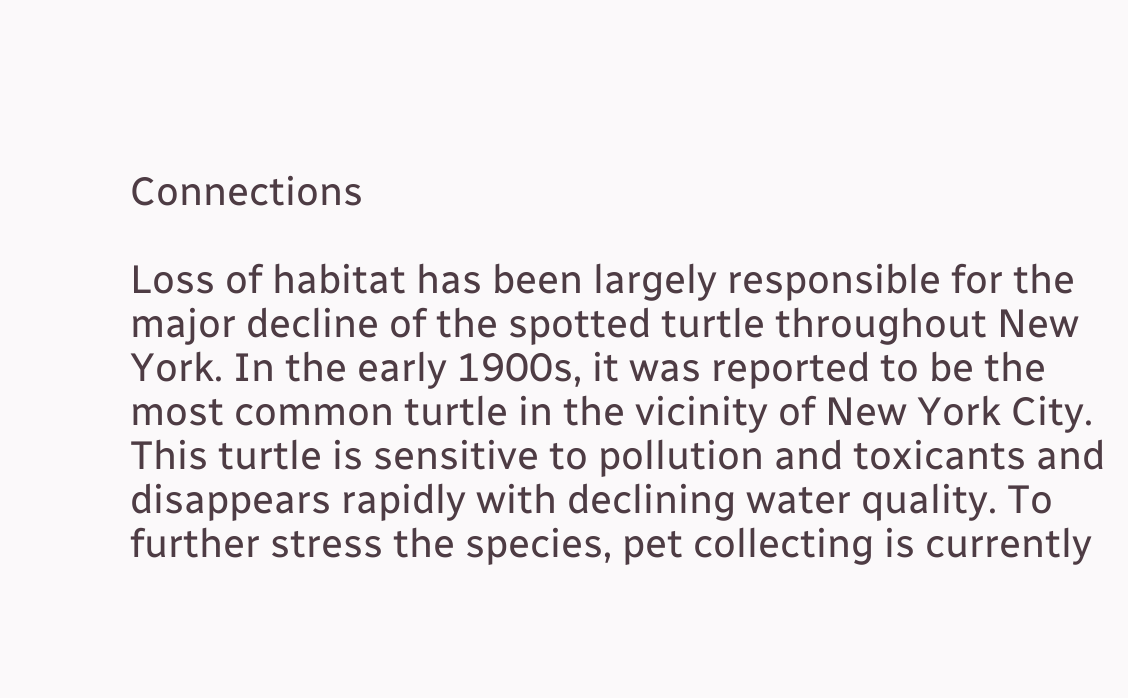Connections

Loss of habitat has been largely responsible for the major decline of the spotted turtle throughout New York. In the early 1900s, it was reported to be the most common turtle in the vicinity of New York City. This turtle is sensitive to pollution and toxicants and disappears rapidly with declining water quality. To further stress the species, pet collecting is currently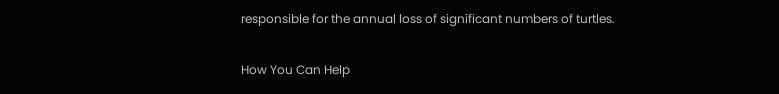responsible for the annual loss of significant numbers of turtles.

How You Can Help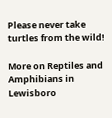Please never take turtles from the wild!

More on Reptiles and Amphibians in Lewisboro